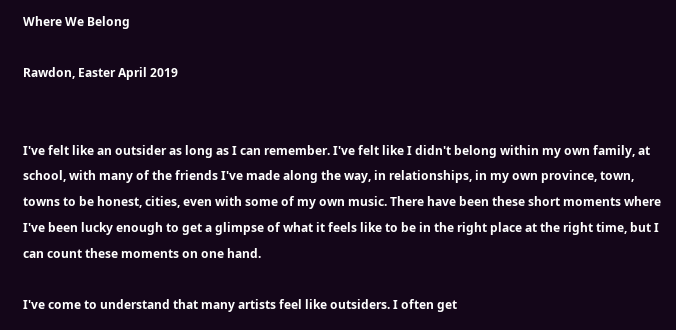Where We Belong

Rawdon, Easter April 2019


I've felt like an outsider as long as I can remember. I've felt like I didn't belong within my own family, at school, with many of the friends I've made along the way, in relationships, in my own province, town, towns to be honest, cities, even with some of my own music. There have been these short moments where I've been lucky enough to get a glimpse of what it feels like to be in the right place at the right time, but I can count these moments on one hand.

I've come to understand that many artists feel like outsiders. I often get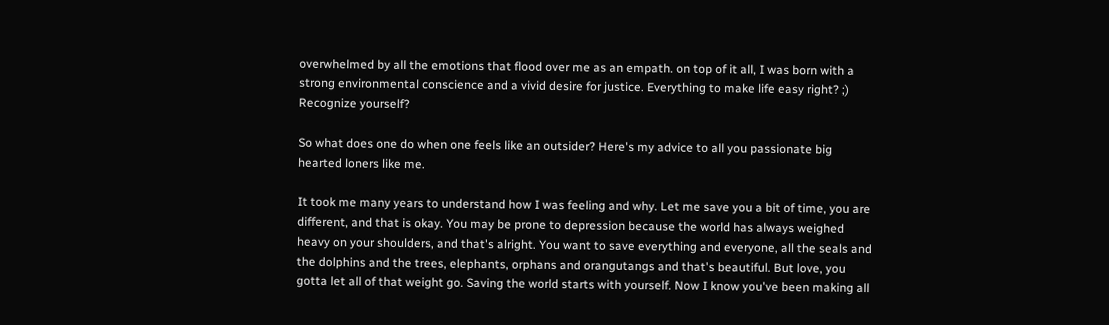overwhelmed by all the emotions that flood over me as an empath. on top of it all, I was born with a strong environmental conscience and a vivid desire for justice. Everything to make life easy right? ;) Recognize yourself?

So what does one do when one feels like an outsider? Here's my advice to all you passionate big hearted loners like me.

It took me many years to understand how I was feeling and why. Let me save you a bit of time, you are different, and that is okay. You may be prone to depression because the world has always weighed heavy on your shoulders, and that's alright. You want to save everything and everyone, all the seals and the dolphins and the trees, elephants, orphans and orangutangs and that's beautiful. But love, you gotta let all of that weight go. Saving the world starts with yourself. Now I know you've been making all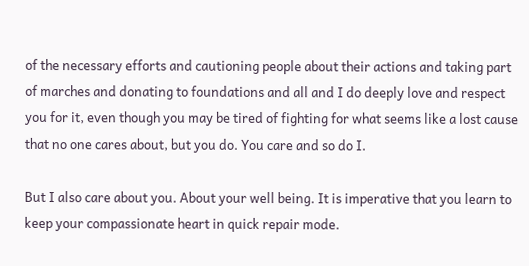of the necessary efforts and cautioning people about their actions and taking part of marches and donating to foundations and all and I do deeply love and respect you for it, even though you may be tired of fighting for what seems like a lost cause that no one cares about, but you do. You care and so do I.

But I also care about you. About your well being. It is imperative that you learn to keep your compassionate heart in quick repair mode.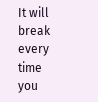It will break every time you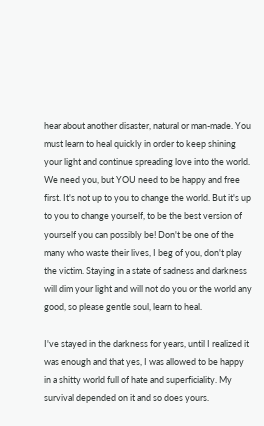hear about another disaster, natural or man-made. You must learn to heal quickly in order to keep shining your light and continue spreading love into the world. We need you, but YOU need to be happy and free first. It's not up to you to change the world. But it's up to you to change yourself, to be the best version of yourself you can possibly be! Don't be one of the many who waste their lives, I beg of you, don't play the victim. Staying in a state of sadness and darkness will dim your light and will not do you or the world any good, so please gentle soul, learn to heal.

I've stayed in the darkness for years, until I realized it was enough and that yes, I was allowed to be happy in a shitty world full of hate and superficiality. My survival depended on it and so does yours.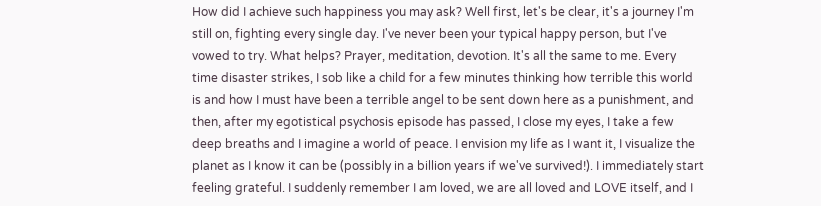How did I achieve such happiness you may ask? Well first, let's be clear, it's a journey I'm still on, fighting every single day. I've never been your typical happy person, but I've vowed to try. What helps? Prayer, meditation, devotion. It's all the same to me. Every time disaster strikes, I sob like a child for a few minutes thinking how terrible this world is and how I must have been a terrible angel to be sent down here as a punishment, and then, after my egotistical psychosis episode has passed, I close my eyes, I take a few deep breaths and I imagine a world of peace. I envision my life as I want it, I visualize the planet as I know it can be (possibly in a billion years if we've survived!). I immediately start feeling grateful. I suddenly remember I am loved, we are all loved and LOVE itself, and I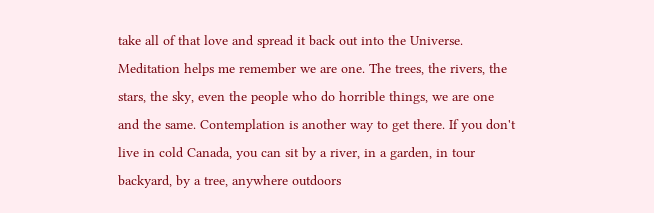take all of that love and spread it back out into the Universe. Meditation helps me remember we are one. The trees, the rivers, the stars, the sky, even the people who do horrible things, we are one and the same. Contemplation is another way to get there. If you don't live in cold Canada, you can sit by a river, in a garden, in tour backyard, by a tree, anywhere outdoors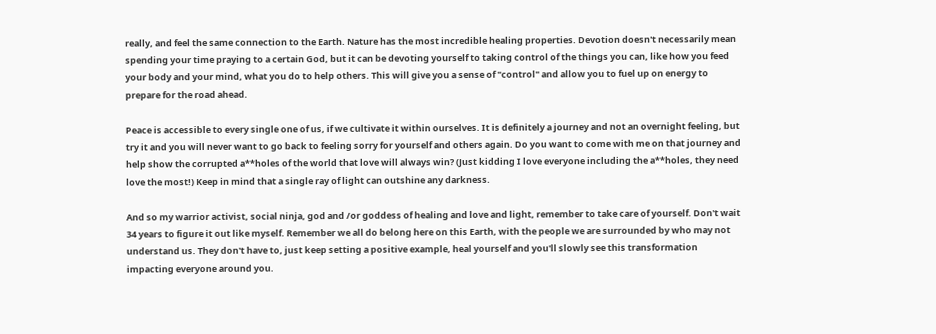really, and feel the same connection to the Earth. Nature has the most incredible healing properties. Devotion doesn't necessarily mean spending your time praying to a certain God, but it can be devoting yourself to taking control of the things you can, like how you feed your body and your mind, what you do to help others. This will give you a sense of "control" and allow you to fuel up on energy to prepare for the road ahead.

Peace is accessible to every single one of us, if we cultivate it within ourselves. It is definitely a journey and not an overnight feeling, but try it and you will never want to go back to feeling sorry for yourself and others again. Do you want to come with me on that journey and help show the corrupted a**holes of the world that love will always win? (Just kidding I love everyone including the a**holes, they need love the most!) Keep in mind that a single ray of light can outshine any darkness.

And so my warrior activist, social ninja, god and /or goddess of healing and love and light, remember to take care of yourself. Don't wait 34 years to figure it out like myself. Remember we all do belong here on this Earth, with the people we are surrounded by who may not understand us. They don't have to, just keep setting a positive example, heal yourself and you'll slowly see this transformation impacting everyone around you.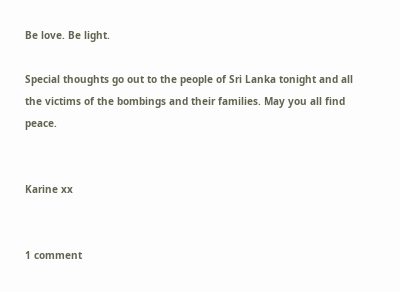Be love. Be light.

Special thoughts go out to the people of Sri Lanka tonight and all the victims of the bombings and their families. May you all find peace.


Karine xx


1 comment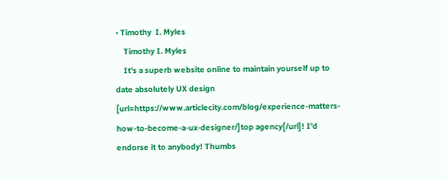• Timothy  I. Myles
    Timothy I. Myles
    It's a superb website online to maintain yourself up to date absolutely UX design [url=https://www.articlecity.com/blog/experience-matters-how-to-become-a-ux-designer/]top agency[/url]! I’d endorse it to anybody! Thumbs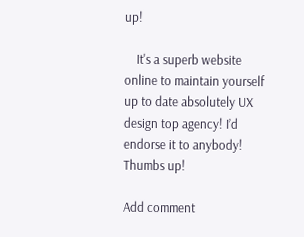up!

    It's a superb website online to maintain yourself up to date absolutely UX design top agency! I’d endorse it to anybody! Thumbs up!

Add comment